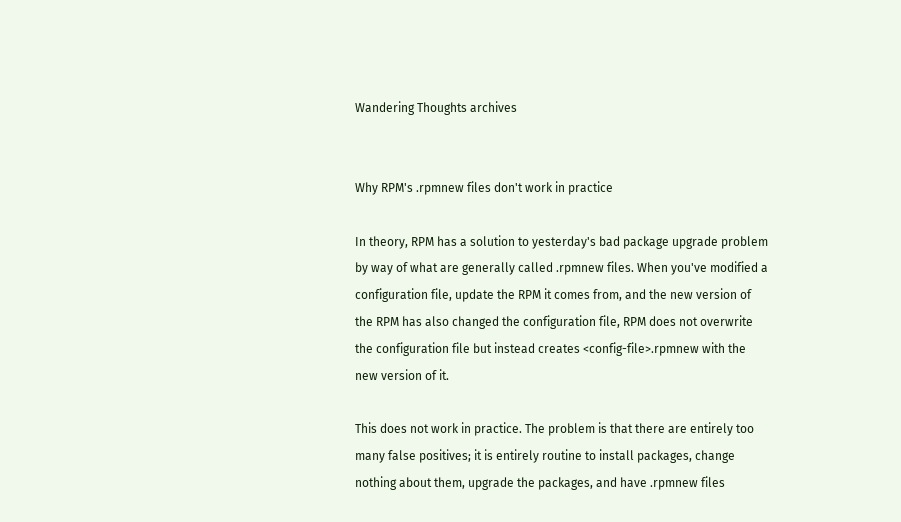Wandering Thoughts archives


Why RPM's .rpmnew files don't work in practice

In theory, RPM has a solution to yesterday's bad package upgrade problem by way of what are generally called .rpmnew files. When you've modified a configuration file, update the RPM it comes from, and the new version of the RPM has also changed the configuration file, RPM does not overwrite the configuration file but instead creates <config-file>.rpmnew with the new version of it.

This does not work in practice. The problem is that there are entirely too many false positives; it is entirely routine to install packages, change nothing about them, upgrade the packages, and have .rpmnew files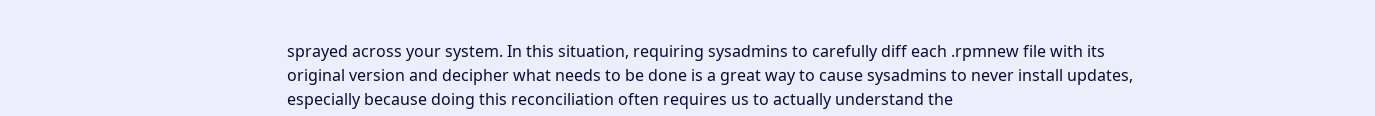sprayed across your system. In this situation, requiring sysadmins to carefully diff each .rpmnew file with its original version and decipher what needs to be done is a great way to cause sysadmins to never install updates, especially because doing this reconciliation often requires us to actually understand the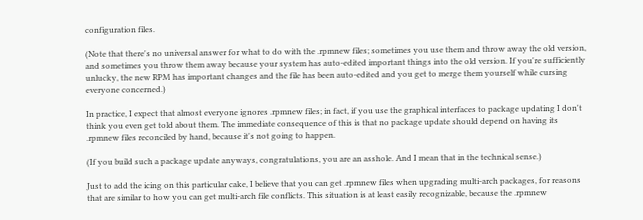configuration files.

(Note that there's no universal answer for what to do with the .rpmnew files; sometimes you use them and throw away the old version, and sometimes you throw them away because your system has auto-edited important things into the old version. If you're sufficiently unlucky, the new RPM has important changes and the file has been auto-edited and you get to merge them yourself while cursing everyone concerned.)

In practice, I expect that almost everyone ignores .rpmnew files; in fact, if you use the graphical interfaces to package updating I don't think you even get told about them. The immediate consequence of this is that no package update should depend on having its .rpmnew files reconciled by hand, because it's not going to happen.

(If you build such a package update anyways, congratulations, you are an asshole. And I mean that in the technical sense.)

Just to add the icing on this particular cake, I believe that you can get .rpmnew files when upgrading multi-arch packages, for reasons that are similar to how you can get multi-arch file conflicts. This situation is at least easily recognizable, because the .rpmnew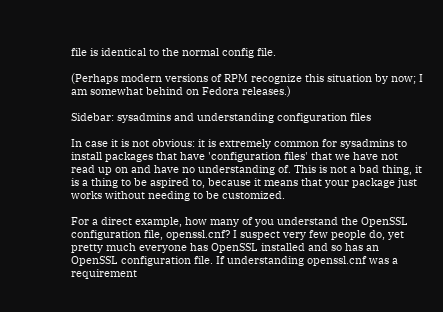file is identical to the normal config file.

(Perhaps modern versions of RPM recognize this situation by now; I am somewhat behind on Fedora releases.)

Sidebar: sysadmins and understanding configuration files

In case it is not obvious: it is extremely common for sysadmins to install packages that have 'configuration files' that we have not read up on and have no understanding of. This is not a bad thing, it is a thing to be aspired to, because it means that your package just works without needing to be customized.

For a direct example, how many of you understand the OpenSSL configuration file, openssl.cnf? I suspect very few people do, yet pretty much everyone has OpenSSL installed and so has an OpenSSL configuration file. If understanding openssl.cnf was a requirement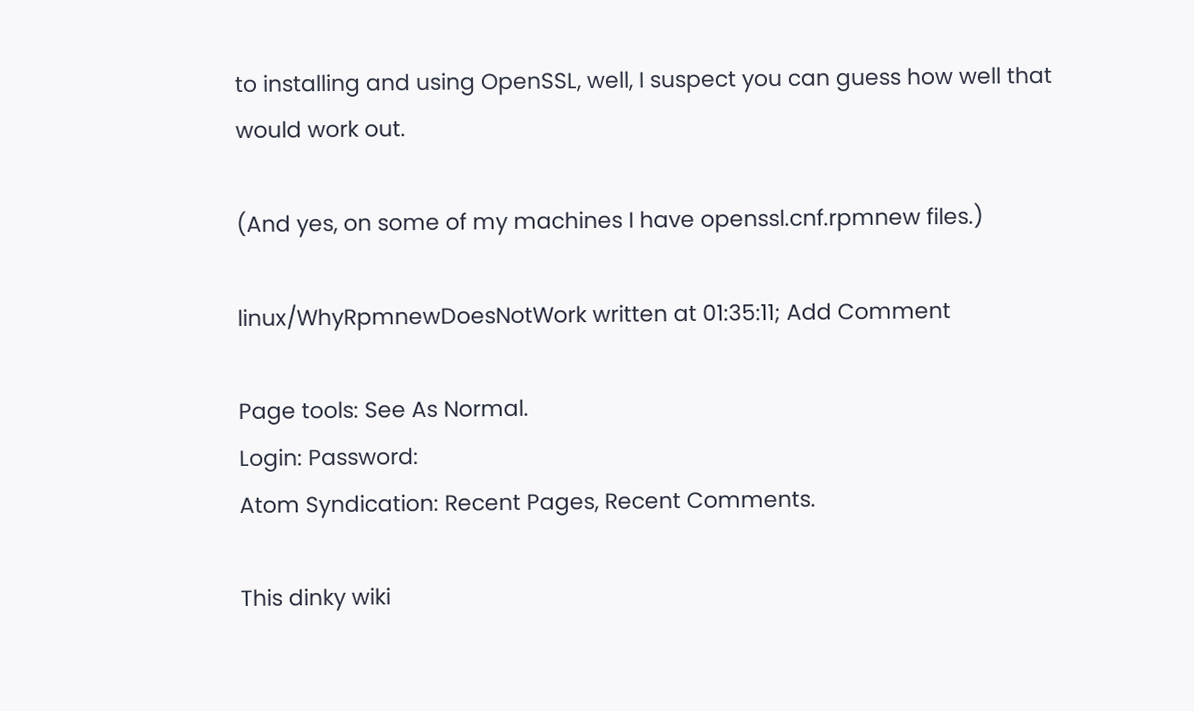to installing and using OpenSSL, well, I suspect you can guess how well that would work out.

(And yes, on some of my machines I have openssl.cnf.rpmnew files.)

linux/WhyRpmnewDoesNotWork written at 01:35:11; Add Comment

Page tools: See As Normal.
Login: Password:
Atom Syndication: Recent Pages, Recent Comments.

This dinky wiki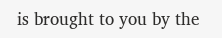is brought to you by the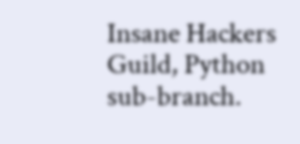Insane Hackers Guild, Python sub-branch.